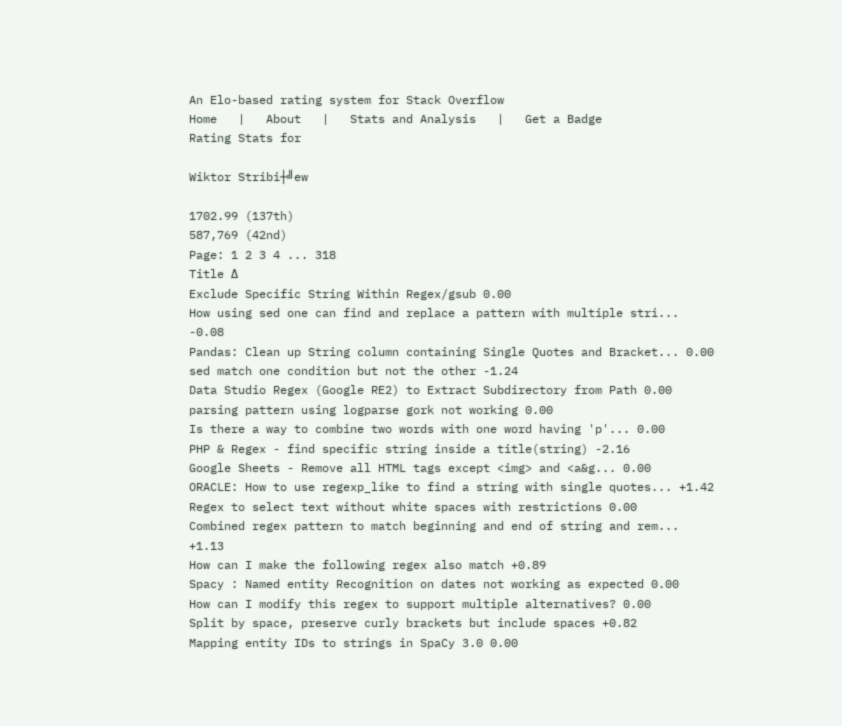An Elo-based rating system for Stack Overflow
Home   |   About   |   Stats and Analysis   |   Get a Badge
Rating Stats for

Wiktor Stribi┼╝ew

1702.99 (137th)
587,769 (42nd)
Page: 1 2 3 4 ... 318
Title Δ
Exclude Specific String Within Regex/gsub 0.00
How using sed one can find and replace a pattern with multiple stri... -0.08
Pandas: Clean up String column containing Single Quotes and Bracket... 0.00
sed match one condition but not the other -1.24
Data Studio Regex (Google RE2) to Extract Subdirectory from Path 0.00
parsing pattern using logparse gork not working 0.00
Is there a way to combine two words with one word having 'p'... 0.00
PHP & Regex - find specific string inside a title(string) -2.16
Google Sheets - Remove all HTML tags except <img> and <a&g... 0.00
ORACLE: How to use regexp_like to find a string with single quotes... +1.42
Regex to select text without white spaces with restrictions 0.00
Combined regex pattern to match beginning and end of string and rem... +1.13
How can I make the following regex also match +0.89
Spacy : Named entity Recognition on dates not working as expected 0.00
How can I modify this regex to support multiple alternatives? 0.00
Split by space, preserve curly brackets but include spaces +0.82
Mapping entity IDs to strings in SpaCy 3.0 0.00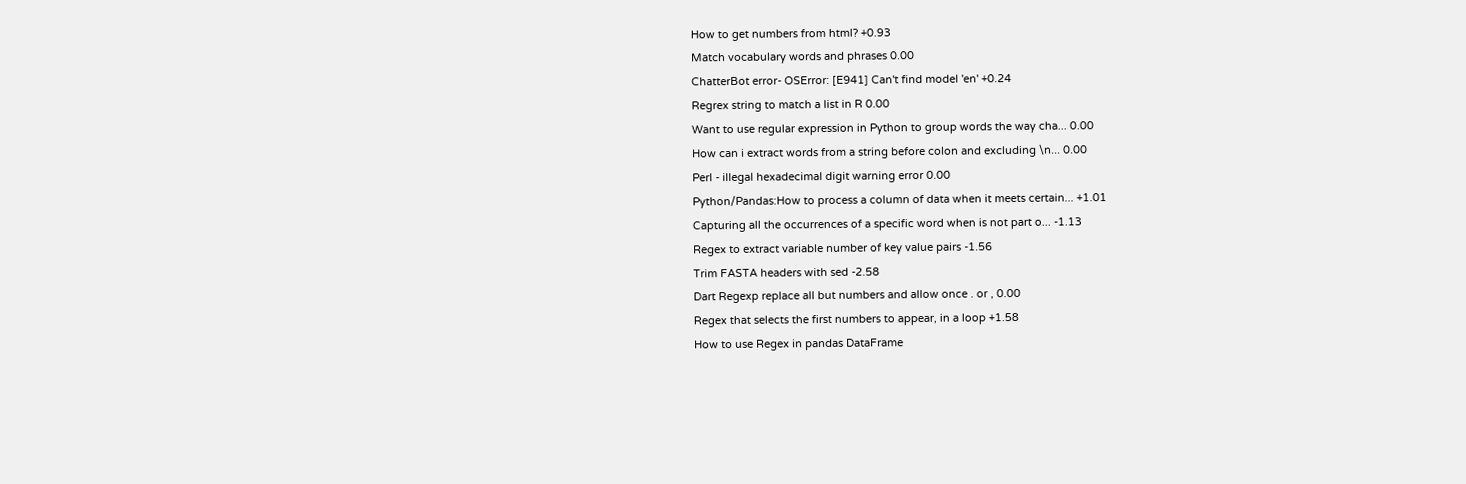How to get numbers from html? +0.93
Match vocabulary words and phrases 0.00
ChatterBot error- OSError: [E941] Can't find model 'en' +0.24
Regrex string to match a list in R 0.00
Want to use regular expression in Python to group words the way cha... 0.00
How can i extract words from a string before colon and excluding \n... 0.00
Perl - illegal hexadecimal digit warning error 0.00
Python/Pandas:How to process a column of data when it meets certain... +1.01
Capturing all the occurrences of a specific word when is not part o... -1.13
Regex to extract variable number of key value pairs -1.56
Trim FASTA headers with sed -2.58
Dart Regexp replace all but numbers and allow once . or , 0.00
Regex that selects the first numbers to appear, in a loop +1.58
How to use Regex in pandas DataFrame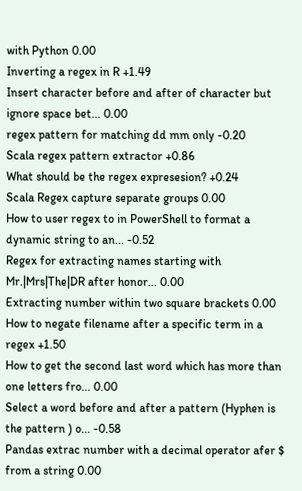with Python 0.00
Inverting a regex in R +1.49
Insert character before and after of character but ignore space bet... 0.00
regex pattern for matching dd mm only -0.20
Scala regex pattern extractor +0.86
What should be the regex expresesion? +0.24
Scala Regex capture separate groups 0.00
How to user regex to in PowerShell to format a dynamic string to an... -0.52
Regex for extracting names starting with Mr.|Mrs|The|DR after honor... 0.00
Extracting number within two square brackets 0.00
How to negate filename after a specific term in a regex +1.50
How to get the second last word which has more than one letters fro... 0.00
Select a word before and after a pattern (Hyphen is the pattern ) o... -0.58
Pandas extrac number with a decimal operator afer $ from a string 0.00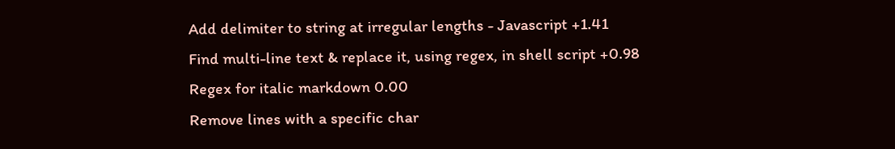Add delimiter to string at irregular lengths - Javascript +1.41
Find multi-line text & replace it, using regex, in shell script +0.98
Regex for italic markdown 0.00
Remove lines with a specific char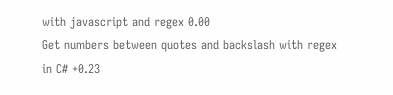with javascript and regex 0.00
Get numbers between quotes and backslash with regex in C# +0.23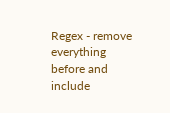Regex - remove everything before and include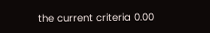the current criteria 0.00